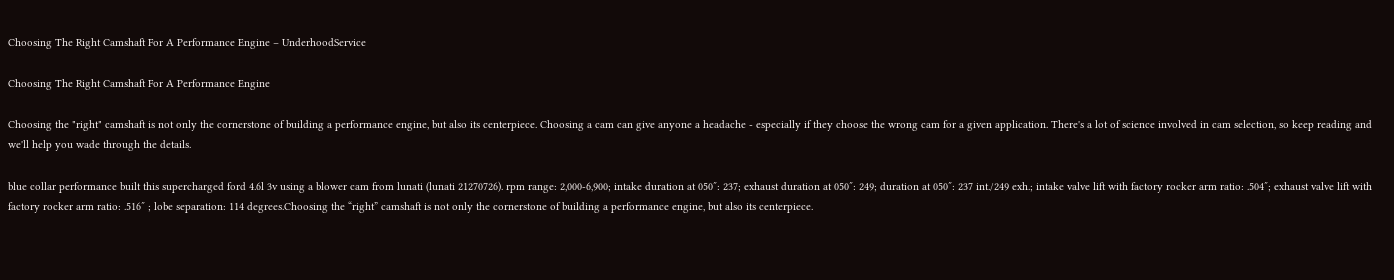Choosing The Right Camshaft For A Performance Engine – UnderhoodService

Choosing The Right Camshaft For A Performance Engine

Choosing the "right" camshaft is not only the cornerstone of building a performance engine, but also its centerpiece. Choosing a cam can give anyone a headache - especially if they choose the wrong cam for a given application. There's a lot of science involved in cam selection, so keep reading and we'll help you wade through the details.

blue collar performance built this supercharged ford 4.6l 3v using a blower cam from lunati (lunati 21270726). rpm range: 2,000-6,900; intake duration at 050˝: 237; exhaust duration at 050˝: 249; duration at 050˝: 237 int./249 exh.; intake valve lift with factory rocker arm ratio: .504˝; exhaust valve lift with factory rocker arm ratio: .516˝ ; lobe separation: 114 degrees.Choosing the “right” camshaft is not only the cornerstone of building a performance engine, but also its centerpiece.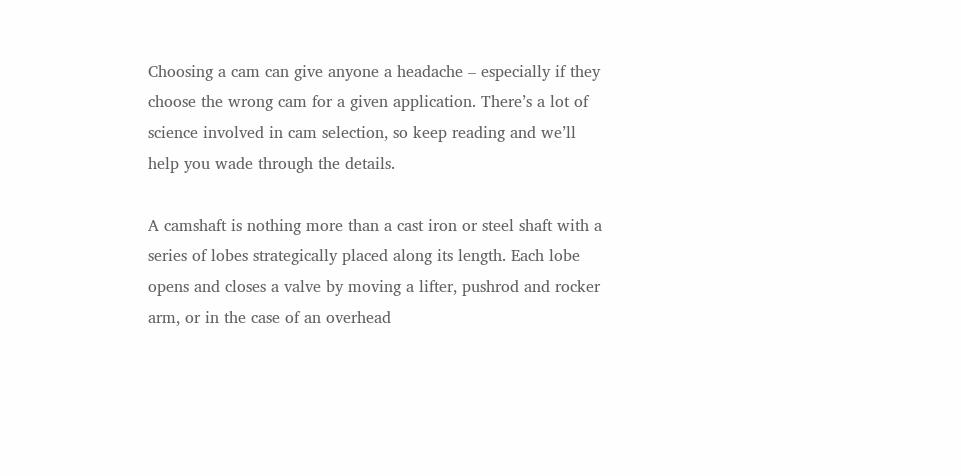Choosing a cam can give anyone a headache – especially if they choose the wrong cam for a given application. There’s a lot of science involved in cam selection, so keep reading and we’ll help you wade through the details.

A camshaft is nothing more than a cast iron or steel shaft with a series of lobes strategically placed along its length. Each lobe opens and closes a valve by moving a lifter, pushrod and rocker arm, or in the case of an overhead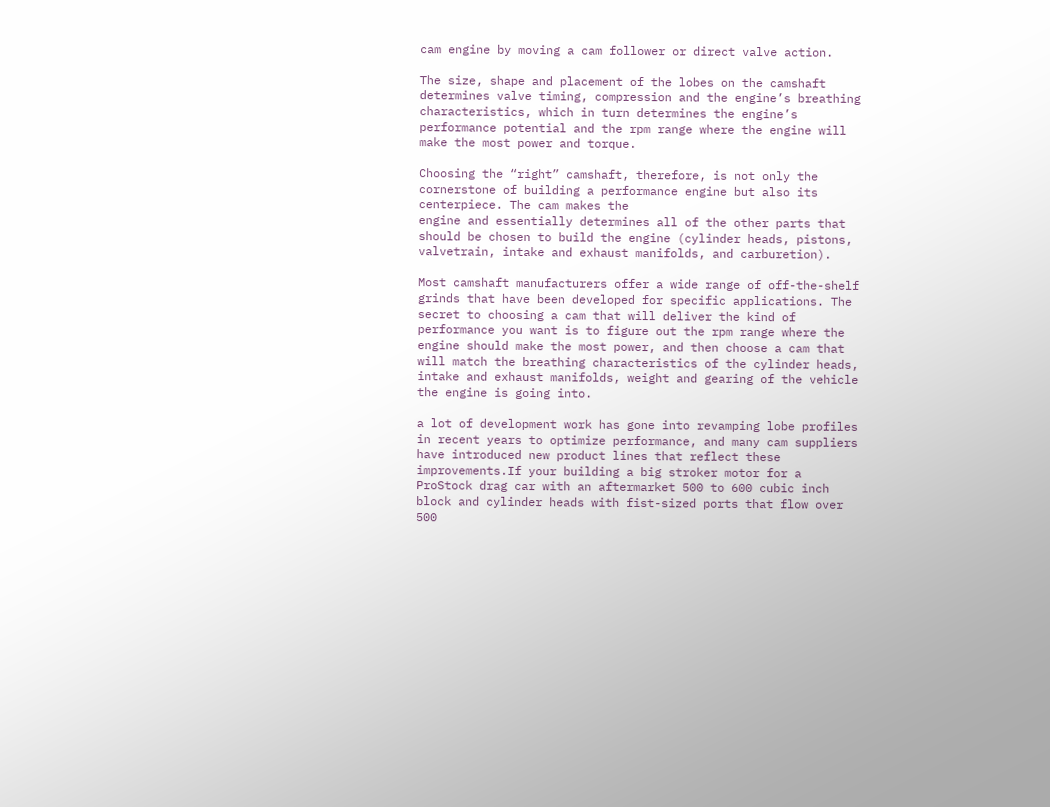cam engine by moving a cam follower or direct valve action.

The size, shape and placement of the lobes on the camshaft determines valve timing, compression and the engine’s breathing characteristics, which in turn determines the engine’s performance potential and the rpm range where the engine will make the most power and torque.

Choosing the “right” camshaft, therefore, is not only the cornerstone of building a performance engine but also its centerpiece. The cam makes the
engine and essentially determines all of the other parts that should be chosen to build the engine (cylinder heads, pistons, valvetrain, intake and exhaust manifolds, and carburetion).

Most camshaft manufacturers offer a wide range of off-the-shelf grinds that have been developed for specific applications. The secret to choosing a cam that will deliver the kind of performance you want is to figure out the rpm range where the engine should make the most power, and then choose a cam that will match the breathing characteristics of the cylinder heads, intake and exhaust manifolds, weight and gearing of the vehicle the engine is going into.

a lot of development work has gone into revamping lobe profiles in recent years to optimize performance, and many cam suppliers have introduced new product lines that reflect these improvements.If your building a big stroker motor for a ProStock drag car with an aftermarket 500 to 600 cubic inch block and cylinder heads with fist-sized ports that flow over 500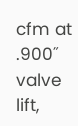cfm at .900˝ valve lift,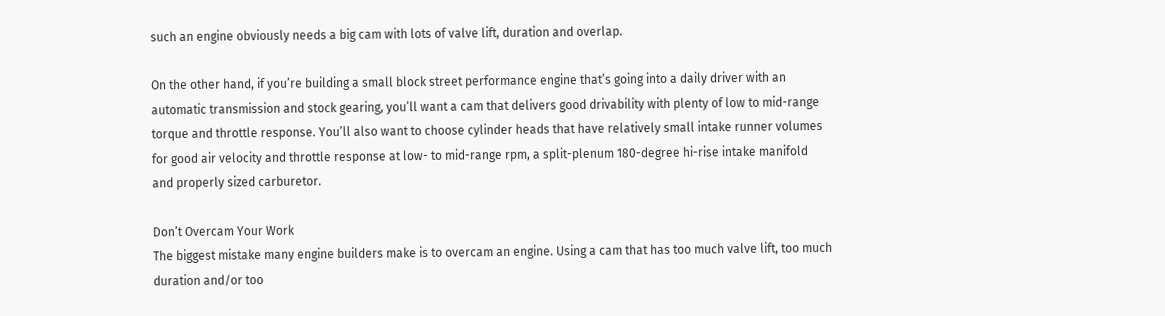such an engine obviously needs a big cam with lots of valve lift, duration and overlap.

On the other hand, if you’re building a small block street performance engine that’s going into a daily driver with an automatic transmission and stock gearing, you’ll want a cam that delivers good drivability with plenty of low to mid-range torque and throttle response. You’ll also want to choose cylinder heads that have relatively small intake runner volumes for good air velocity and throttle response at low- to mid-range rpm, a split-plenum 180-degree hi-rise intake manifold and properly sized carburetor.

Don’t Overcam Your Work
The biggest mistake many engine builders make is to overcam an engine. Using a cam that has too much valve lift, too much duration and/or too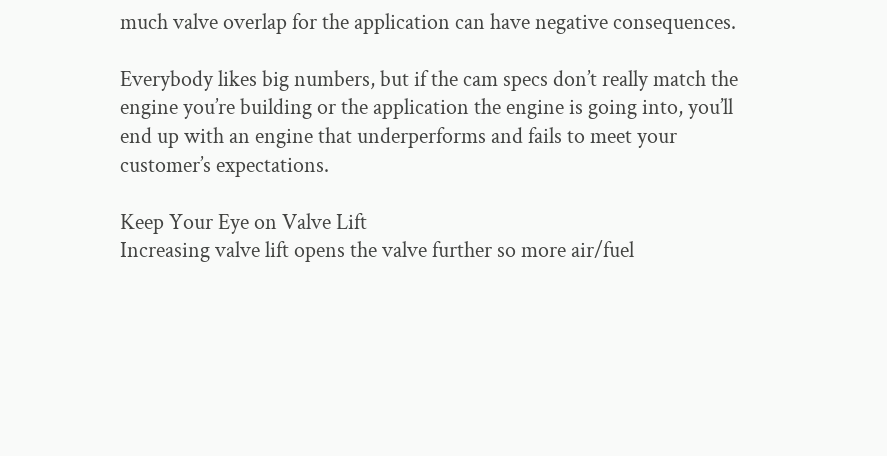much valve overlap for the application can have negative consequences.

Everybody likes big numbers, but if the cam specs don’t really match the engine you’re building or the application the engine is going into, you’ll end up with an engine that underperforms and fails to meet your customer’s expectations.

Keep Your Eye on Valve Lift
Increasing valve lift opens the valve further so more air/fuel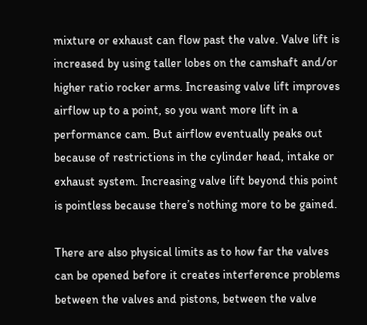mixture or exhaust can flow past the valve. Valve lift is increased by using taller lobes on the camshaft and/or higher ratio rocker arms. Increasing valve lift improves airflow up to a point, so you want more lift in a performance cam. But airflow eventually peaks out because of restrictions in the cylinder head, intake or exhaust system. Increasing valve lift beyond this point is pointless because there’s nothing more to be gained.

There are also physical limits as to how far the valves can be opened before it creates interference problems between the valves and pistons, between the valve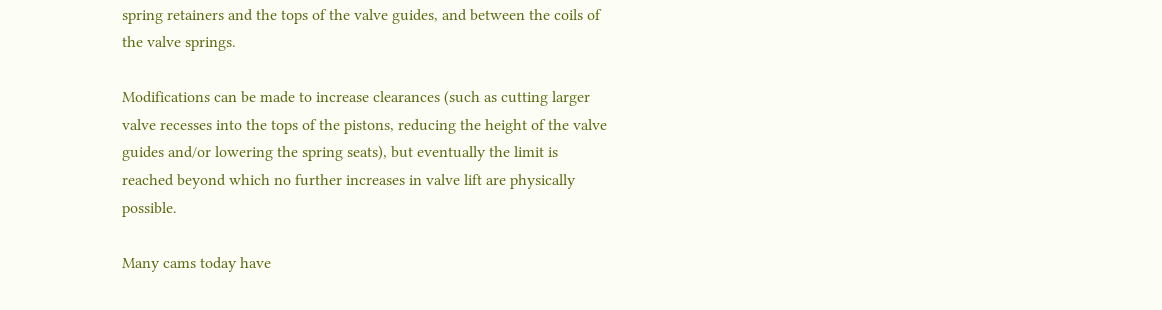spring retainers and the tops of the valve guides, and between the coils of the valve springs.

Modifications can be made to increase clearances (such as cutting larger valve recesses into the tops of the pistons, reducing the height of the valve guides and/or lowering the spring seats), but eventually the limit is reached beyond which no further increases in valve lift are physically possible.

Many cams today have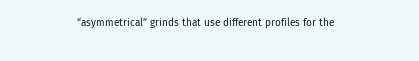“asymmetrical” grinds that use different profiles for the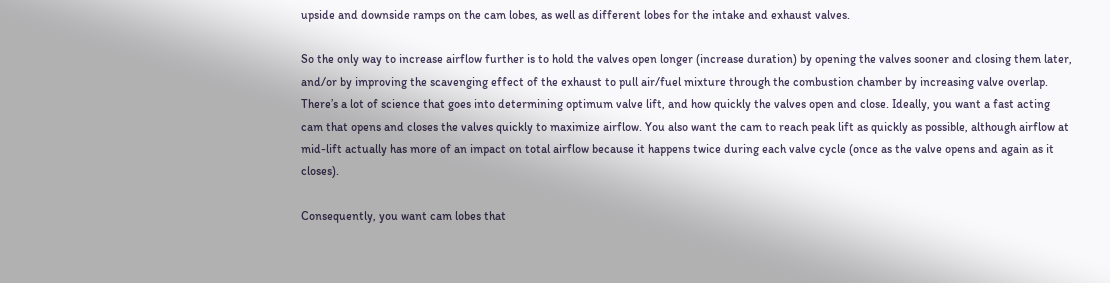upside and downside ramps on the cam lobes, as well as different lobes for the intake and exhaust valves.

So the only way to increase airflow further is to hold the valves open longer (increase duration) by opening the valves sooner and closing them later, and/or by improving the scavenging effect of the exhaust to pull air/fuel mixture through the combustion chamber by increasing valve overlap.
There’s a lot of science that goes into determining optimum valve lift, and how quickly the valves open and close. Ideally, you want a fast acting cam that opens and closes the valves quickly to maximize airflow. You also want the cam to reach peak lift as quickly as possible, although airflow at mid-lift actually has more of an impact on total airflow because it happens twice during each valve cycle (once as the valve opens and again as it closes).

Consequently, you want cam lobes that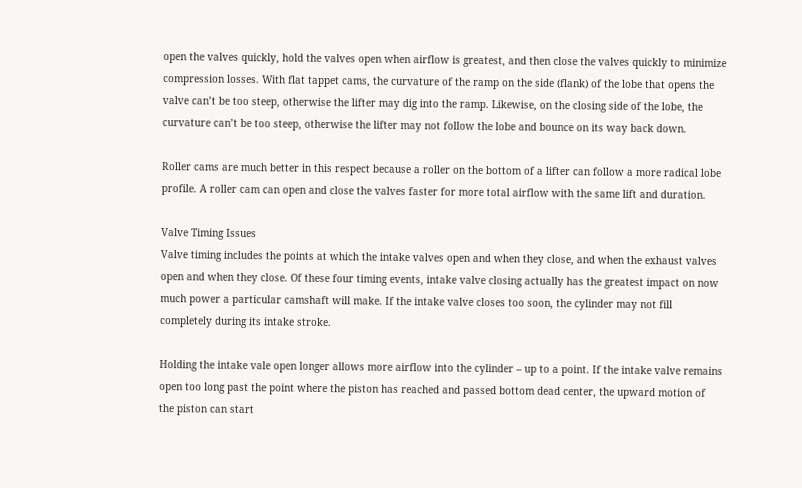open the valves quickly, hold the valves open when airflow is greatest, and then close the valves quickly to minimize compression losses. With flat tappet cams, the curvature of the ramp on the side (flank) of the lobe that opens the valve can’t be too steep, otherwise the lifter may dig into the ramp. Likewise, on the closing side of the lobe, the curvature can’t be too steep, otherwise the lifter may not follow the lobe and bounce on its way back down.

Roller cams are much better in this respect because a roller on the bottom of a lifter can follow a more radical lobe profile. A roller cam can open and close the valves faster for more total airflow with the same lift and duration.

Valve Timing Issues
Valve timing includes the points at which the intake valves open and when they close, and when the exhaust valves open and when they close. Of these four timing events, intake valve closing actually has the greatest impact on now much power a particular camshaft will make. If the intake valve closes too soon, the cylinder may not fill completely during its intake stroke.

Holding the intake vale open longer allows more airflow into the cylinder – up to a point. If the intake valve remains open too long past the point where the piston has reached and passed bottom dead center, the upward motion of the piston can start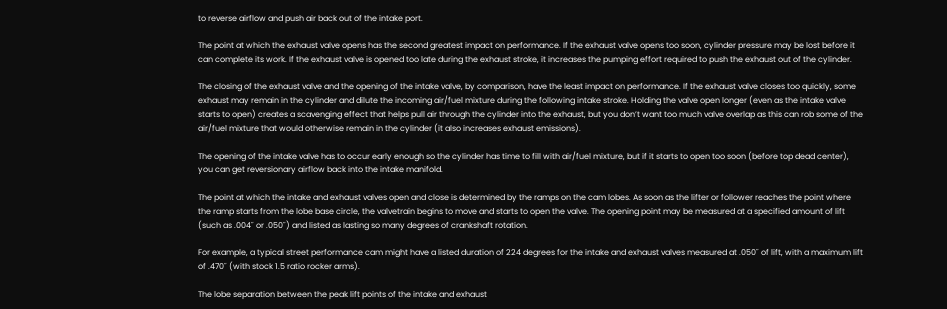to reverse airflow and push air back out of the intake port.

The point at which the exhaust valve opens has the second greatest impact on performance. If the exhaust valve opens too soon, cylinder pressure may be lost before it can complete its work. If the exhaust valve is opened too late during the exhaust stroke, it increases the pumping effort required to push the exhaust out of the cylinder.

The closing of the exhaust valve and the opening of the intake valve, by comparison, have the least impact on performance. If the exhaust valve closes too quickly, some exhaust may remain in the cylinder and dilute the incoming air/fuel mixture during the following intake stroke. Holding the valve open longer (even as the intake valve starts to open) creates a scavenging effect that helps pull air through the cylinder into the exhaust, but you don’t want too much valve overlap as this can rob some of the air/fuel mixture that would otherwise remain in the cylinder (it also increases exhaust emissions).

The opening of the intake valve has to occur early enough so the cylinder has time to fill with air/fuel mixture, but if it starts to open too soon (before top dead center), you can get reversionary airflow back into the intake manifold.

The point at which the intake and exhaust valves open and close is determined by the ramps on the cam lobes. As soon as the lifter or follower reaches the point where the ramp starts from the lobe base circle, the valvetrain begins to move and starts to open the valve. The opening point may be measured at a specified amount of lift (such as .004˝ or .050˝) and listed as lasting so many degrees of crankshaft rotation.

For example, a typical street performance cam might have a listed duration of 224 degrees for the intake and exhaust valves measured at .050˝ of lift, with a maximum lift of .470˝ (with stock 1.5 ratio rocker arms).

The lobe separation between the peak lift points of the intake and exhaust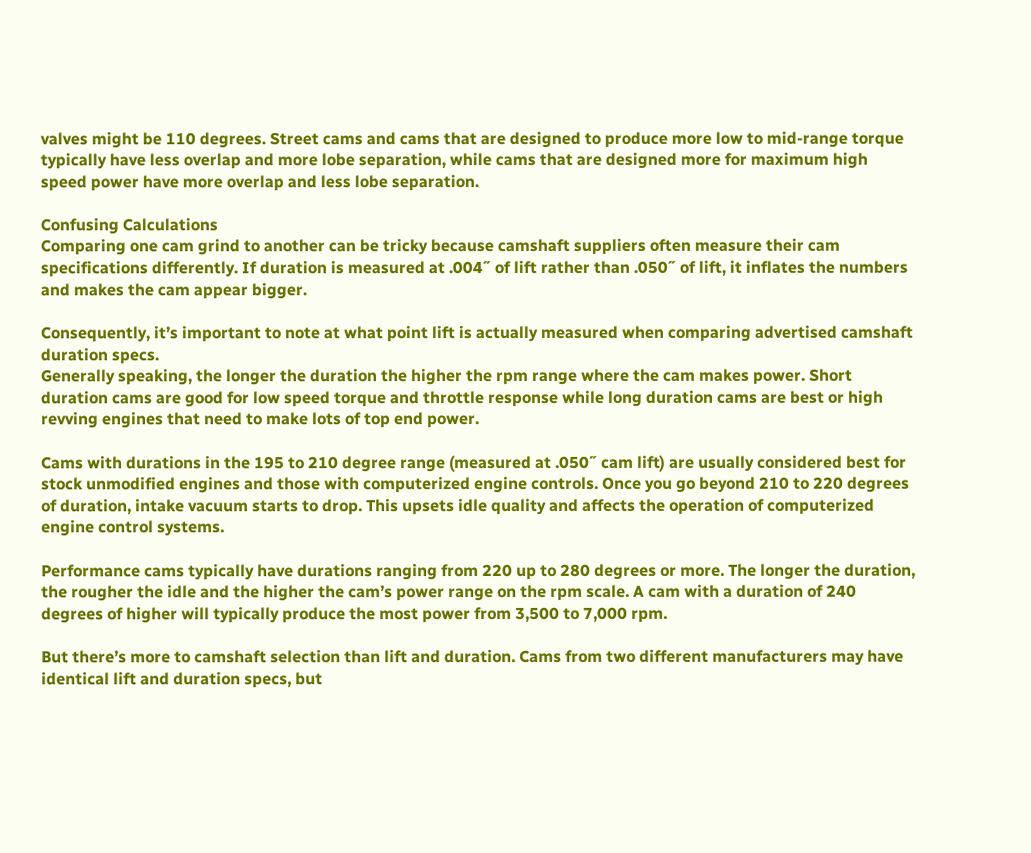valves might be 110 degrees. Street cams and cams that are designed to produce more low to mid-range torque typically have less overlap and more lobe separation, while cams that are designed more for maximum high speed power have more overlap and less lobe separation.

Confusing Calculations
Comparing one cam grind to another can be tricky because camshaft suppliers often measure their cam specifications differently. If duration is measured at .004˝ of lift rather than .050˝ of lift, it inflates the numbers and makes the cam appear bigger.

Consequently, it’s important to note at what point lift is actually measured when comparing advertised camshaft duration specs.
Generally speaking, the longer the duration the higher the rpm range where the cam makes power. Short duration cams are good for low speed torque and throttle response while long duration cams are best or high revving engines that need to make lots of top end power.

Cams with durations in the 195 to 210 degree range (measured at .050˝ cam lift) are usually considered best for stock unmodified engines and those with computerized engine controls. Once you go beyond 210 to 220 degrees of duration, intake vacuum starts to drop. This upsets idle quality and affects the operation of computerized engine control systems.

Performance cams typically have durations ranging from 220 up to 280 degrees or more. The longer the duration, the rougher the idle and the higher the cam’s power range on the rpm scale. A cam with a duration of 240 degrees of higher will typically produce the most power from 3,500 to 7,000 rpm.

But there’s more to camshaft selection than lift and duration. Cams from two different manufacturers may have identical lift and duration specs, but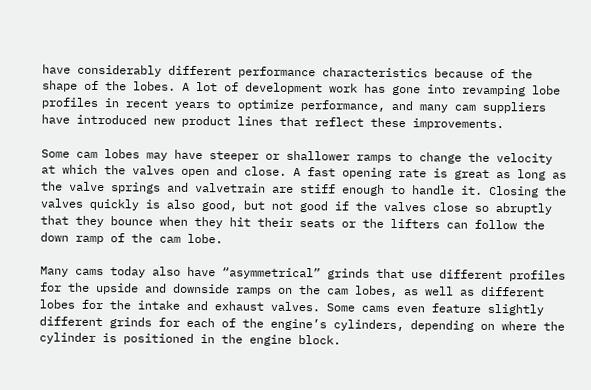have considerably different performance characteristics because of the shape of the lobes. A lot of development work has gone into revamping lobe profiles in recent years to optimize performance, and many cam suppliers have introduced new product lines that reflect these improvements.

Some cam lobes may have steeper or shallower ramps to change the velocity at which the valves open and close. A fast opening rate is great as long as the valve springs and valvetrain are stiff enough to handle it. Closing the valves quickly is also good, but not good if the valves close so abruptly that they bounce when they hit their seats or the lifters can follow the down ramp of the cam lobe.

Many cams today also have “asymmetrical” grinds that use different profiles for the upside and downside ramps on the cam lobes, as well as different lobes for the intake and exhaust valves. Some cams even feature slightly different grinds for each of the engine’s cylinders, depending on where the cylinder is positioned in the engine block.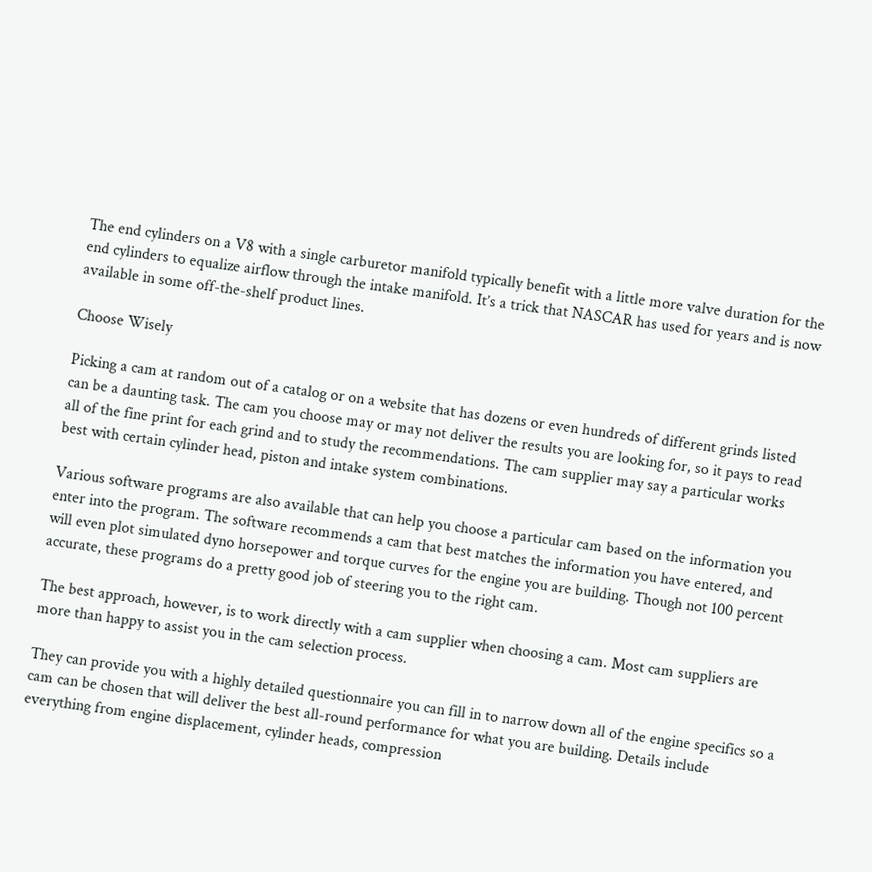The end cylinders on a V8 with a single carburetor manifold typically benefit with a little more valve duration for the end cylinders to equalize airflow through the intake manifold. It’s a trick that NASCAR has used for years and is now available in some off-the-shelf product lines.

Choose Wisely

Picking a cam at random out of a catalog or on a website that has dozens or even hundreds of different grinds listed can be a daunting task. The cam you choose may or may not deliver the results you are looking for, so it pays to read all of the fine print for each grind and to study the recommendations. The cam supplier may say a particular works best with certain cylinder head, piston and intake system combinations.

Various software programs are also available that can help you choose a particular cam based on the information you enter into the program. The software recommends a cam that best matches the information you have entered, and will even plot simulated dyno horsepower and torque curves for the engine you are building. Though not 100 percent accurate, these programs do a pretty good job of steering you to the right cam.

The best approach, however, is to work directly with a cam supplier when choosing a cam. Most cam suppliers are more than happy to assist you in the cam selection process.

They can provide you with a highly detailed questionnaire you can fill in to narrow down all of the engine specifics so a cam can be chosen that will deliver the best all-round performance for what you are building. Details include everything from engine displacement, cylinder heads, compression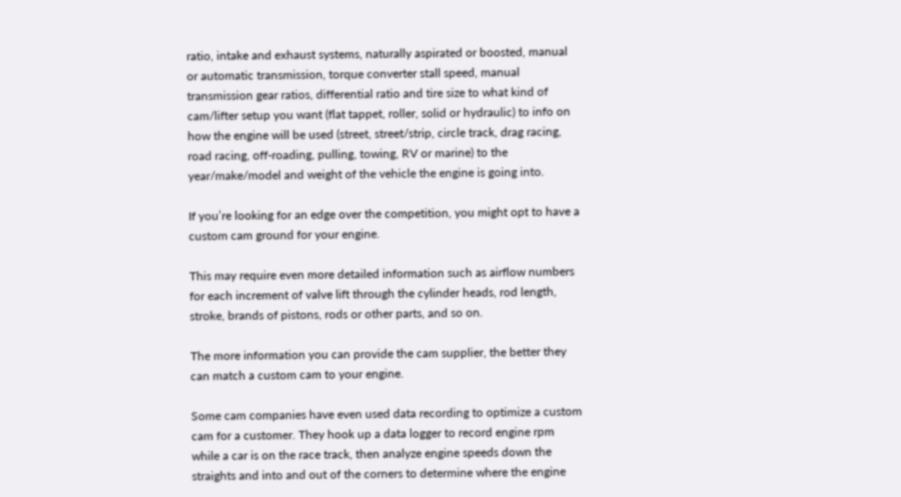ratio, intake and exhaust systems, naturally aspirated or boosted, manual or automatic transmission, torque converter stall speed, manual transmission gear ratios, differential ratio and tire size to what kind of cam/lifter setup you want (flat tappet, roller, solid or hydraulic) to info on how the engine will be used (street, street/strip, circle track, drag racing, road racing, off-roading, pulling, towing, RV or marine) to the year/make/model and weight of the vehicle the engine is going into.

If you’re looking for an edge over the competition, you might opt to have a custom cam ground for your engine.

This may require even more detailed information such as airflow numbers for each increment of valve lift through the cylinder heads, rod length, stroke, brands of pistons, rods or other parts, and so on.

The more information you can provide the cam supplier, the better they can match a custom cam to your engine.

Some cam companies have even used data recording to optimize a custom cam for a customer. They hook up a data logger to record engine rpm while a car is on the race track, then analyze engine speeds down the straights and into and out of the corners to determine where the engine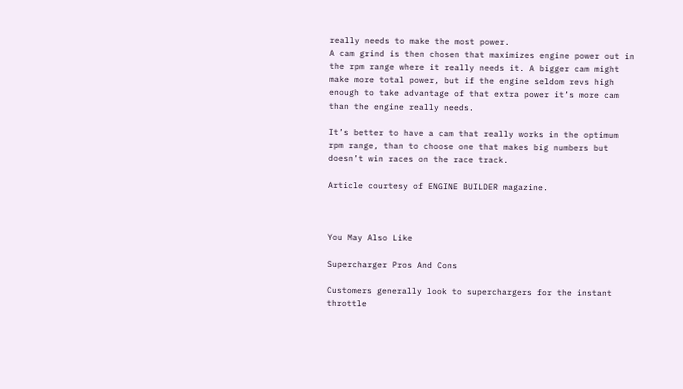really needs to make the most power.
A cam grind is then chosen that maximizes engine power out in the rpm range where it really needs it. A bigger cam might make more total power, but if the engine seldom revs high enough to take advantage of that extra power it’s more cam than the engine really needs.

It’s better to have a cam that really works in the optimum rpm range, than to choose one that makes big numbers but doesn’t win races on the race track.

Article courtesy of ENGINE BUILDER magazine.



You May Also Like

Supercharger Pros And Cons

Customers generally look to superchargers for the instant throttle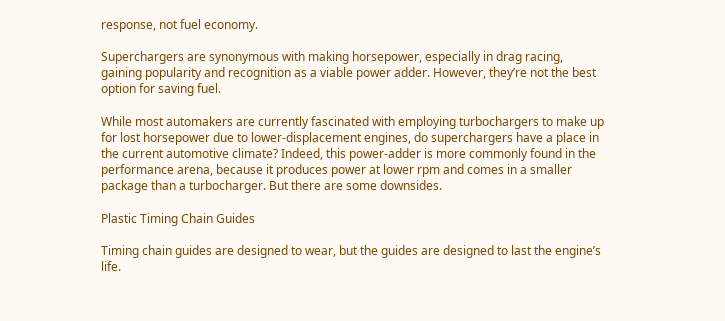response, not fuel economy.

Superchargers are synonymous with making horsepower, especially in drag racing, gaining popularity and recognition as a viable power adder. However, they’re not the best option for saving fuel.

While most automakers are currently fascinated with employing turbochargers to make up for lost horsepower due to lower-displacement engines, do superchargers have a place in the current automotive climate? Indeed, this power-adder is more commonly found in the performance arena, because it produces power at lower rpm and comes in a smaller package than a turbocharger. But there are some downsides.

Plastic Timing Chain Guides

Timing chain guides are designed to wear, but the guides are designed to last the engine’s life.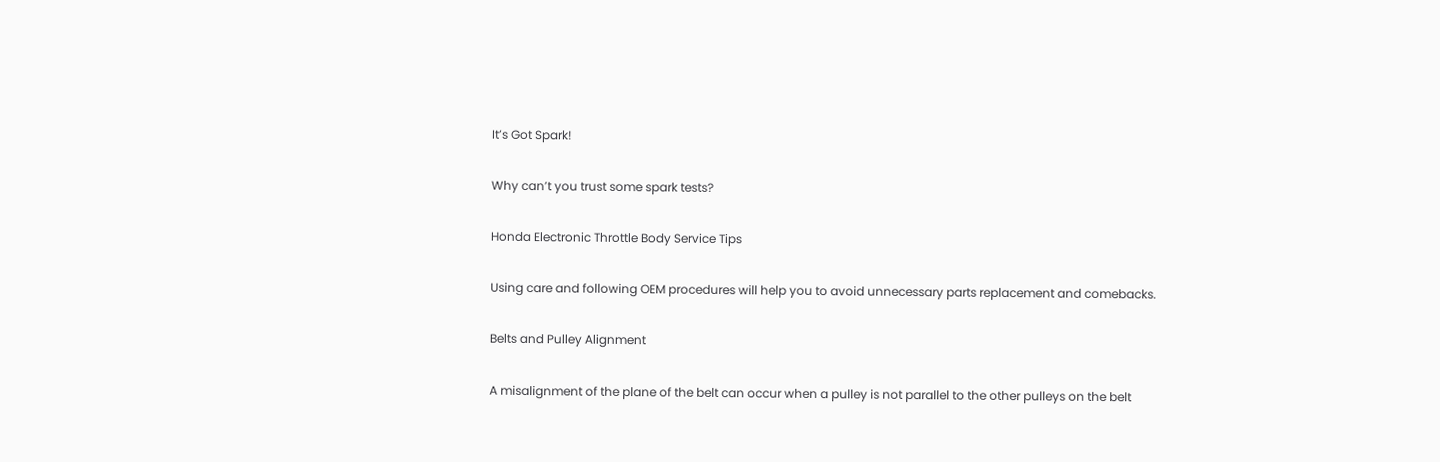It’s Got Spark!

Why can’t you trust some spark tests?

Honda Electronic Throttle Body Service Tips

Using care and following OEM procedures will help you to avoid unnecessary parts replacement and comebacks.

Belts and Pulley Alignment

A misalignment of the plane of the belt can occur when a pulley is not parallel to the other pulleys on the belt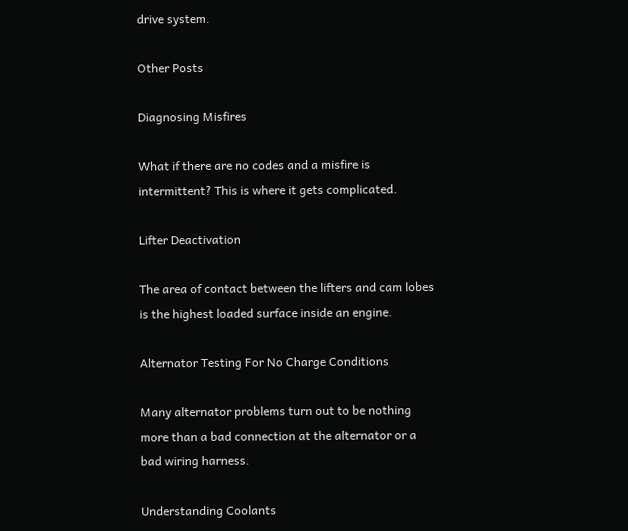drive system.

Other Posts

Diagnosing Misfires

What if there are no codes and a misfire is intermittent? This is where it gets complicated.

Lifter Deactivation

The area of contact between the lifters and cam lobes is the highest loaded surface inside an engine.

Alternator Testing For No Charge Conditions

Many alternator problems turn out to be nothing more than a bad connection at the alternator or a bad wiring harness.

Understanding Coolants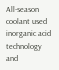All-season coolant used inorganic acid technology and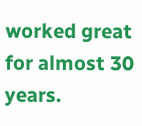worked great for almost 30 years.